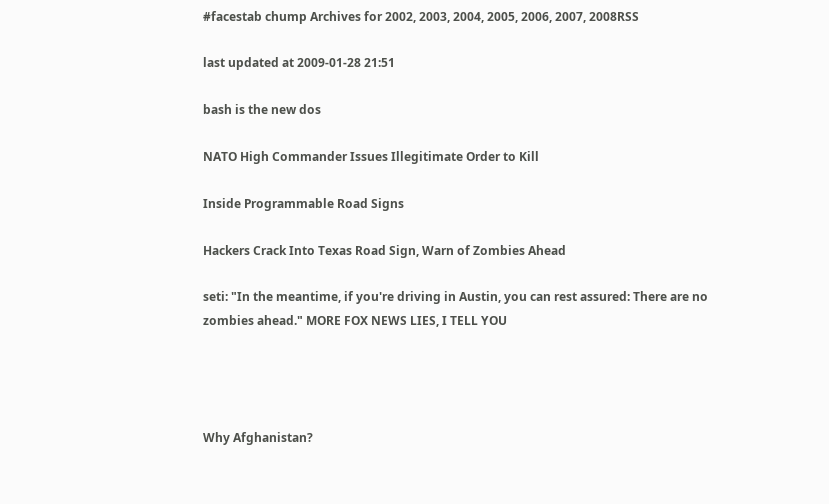#facestab chump Archives for 2002, 2003, 2004, 2005, 2006, 2007, 2008RSS

last updated at 2009-01-28 21:51

bash is the new dos

NATO High Commander Issues Illegitimate Order to Kill

Inside Programmable Road Signs

Hackers Crack Into Texas Road Sign, Warn of Zombies Ahead

seti: "In the meantime, if you're driving in Austin, you can rest assured: There are no zombies ahead." MORE FOX NEWS LIES, I TELL YOU




Why Afghanistan?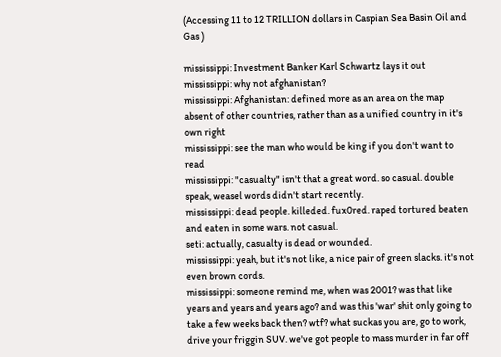(Accessing 11 to 12 TRILLION dollars in Caspian Sea Basin Oil and Gas )

mississippi: Investment Banker Karl Schwartz lays it out
mississippi: why not afghanistan?
mississippi: Afghanistan: defined more as an area on the map absent of other countries, rather than as a unified country in it's own right
mississippi: see the man who would be king if you don't want to read
mississippi: "casualty" isn't that a great word. so casual. double speak, weasel words didn't start recently.
mississippi: dead people. killeded. fux0red. raped tortured beaten and eaten in some wars. not casual.
seti: actually, casualty is dead or wounded.
mississippi: yeah, but it's not like, a nice pair of green slacks. it's not even brown cords.
mississippi: someone remind me, when was 2001? was that like years and years and years ago? and was this 'war' shit only going to take a few weeks back then? wtf? what suckas you are, go to work, drive your friggin SUV. we've got people to mass murder in far off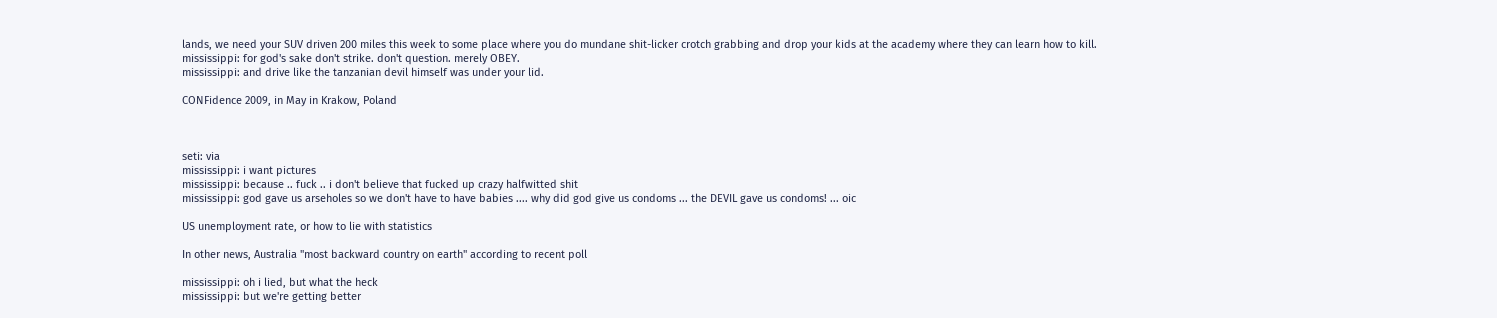lands, we need your SUV driven 200 miles this week to some place where you do mundane shit-licker crotch grabbing and drop your kids at the academy where they can learn how to kill.
mississippi: for god's sake don't strike. don't question. merely OBEY.
mississippi: and drive like the tanzanian devil himself was under your lid.

CONFidence 2009, in May in Krakow, Poland



seti: via
mississippi: i want pictures
mississippi: because .. fuck .. i don't believe that fucked up crazy halfwitted shit
mississippi: god gave us arseholes so we don't have to have babies .... why did god give us condoms ... the DEVIL gave us condoms! ... oic

US unemployment rate, or how to lie with statistics

In other news, Australia "most backward country on earth" according to recent poll

mississippi: oh i lied, but what the heck
mississippi: but we're getting better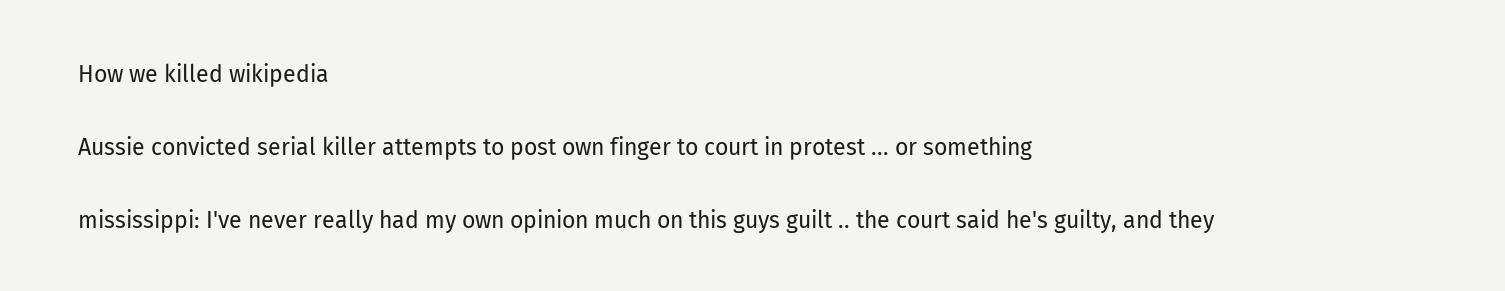How we killed wikipedia

Aussie convicted serial killer attempts to post own finger to court in protest ... or something

mississippi: I've never really had my own opinion much on this guys guilt .. the court said he's guilty, and they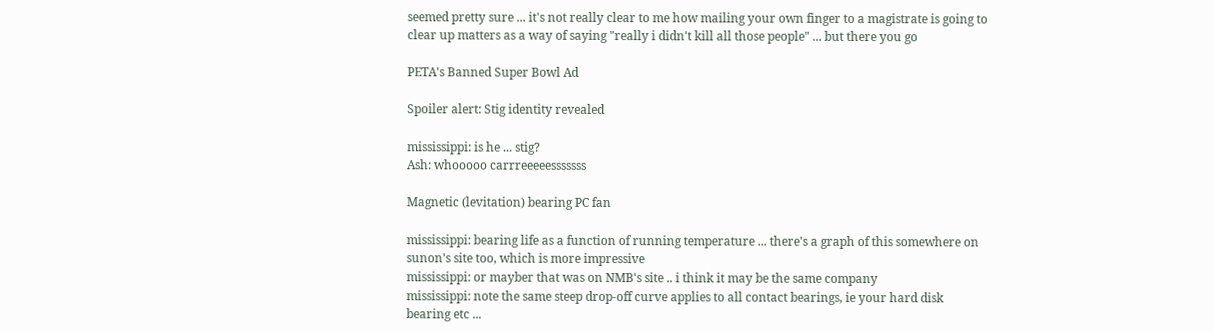seemed pretty sure ... it's not really clear to me how mailing your own finger to a magistrate is going to clear up matters as a way of saying "really i didn't kill all those people" ... but there you go

PETA's Banned Super Bowl Ad

Spoiler alert: Stig identity revealed

mississippi: is he ... stig?
Ash: whooooo carrreeeeesssssss

Magnetic (levitation) bearing PC fan

mississippi: bearing life as a function of running temperature ... there's a graph of this somewhere on sunon's site too, which is more impressive
mississippi: or mayber that was on NMB's site .. i think it may be the same company
mississippi: note the same steep drop-off curve applies to all contact bearings, ie your hard disk bearing etc ...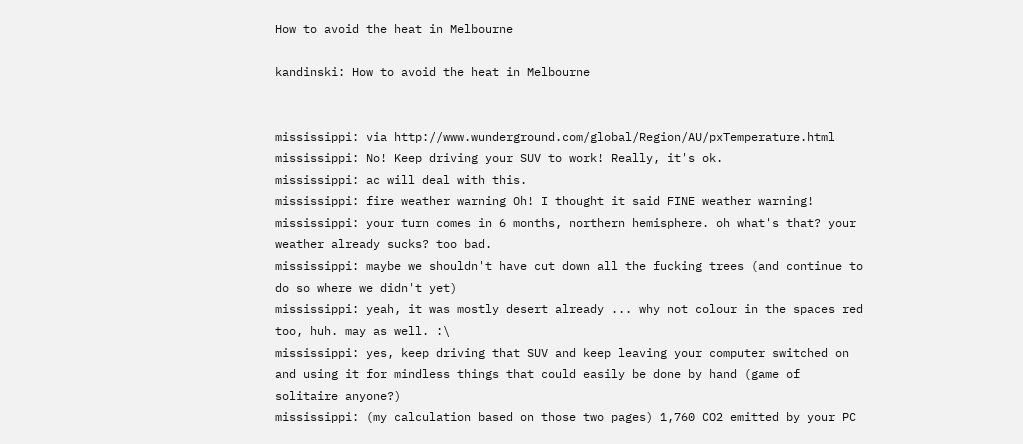How to avoid the heat in Melbourne

kandinski: How to avoid the heat in Melbourne


mississippi: via http://www.wunderground.com/global/Region/AU/pxTemperature.html
mississippi: No! Keep driving your SUV to work! Really, it's ok.
mississippi: ac will deal with this.
mississippi: fire weather warning Oh! I thought it said FINE weather warning!
mississippi: your turn comes in 6 months, northern hemisphere. oh what's that? your weather already sucks? too bad.
mississippi: maybe we shouldn't have cut down all the fucking trees (and continue to do so where we didn't yet)
mississippi: yeah, it was mostly desert already ... why not colour in the spaces red too, huh. may as well. :\
mississippi: yes, keep driving that SUV and keep leaving your computer switched on and using it for mindless things that could easily be done by hand (game of solitaire anyone?)
mississippi: (my calculation based on those two pages) 1,760 CO2 emitted by your PC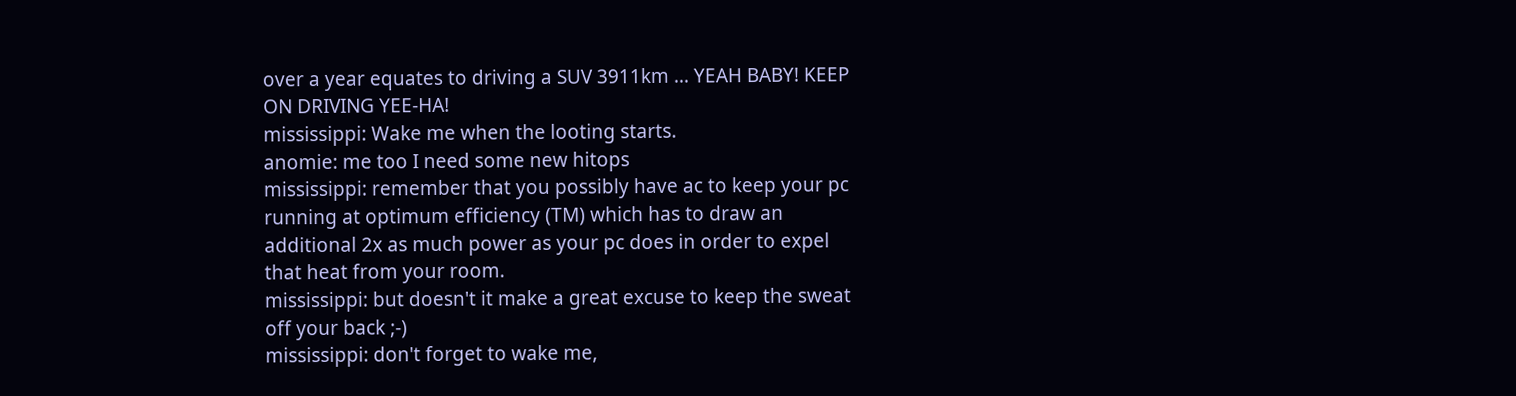over a year equates to driving a SUV 3911km ... YEAH BABY! KEEP ON DRIVING YEE-HA!
mississippi: Wake me when the looting starts.
anomie: me too I need some new hitops
mississippi: remember that you possibly have ac to keep your pc running at optimum efficiency (TM) which has to draw an additional 2x as much power as your pc does in order to expel that heat from your room.
mississippi: but doesn't it make a great excuse to keep the sweat off your back ;-)
mississippi: don't forget to wake me,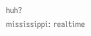huh?
mississippi: realtime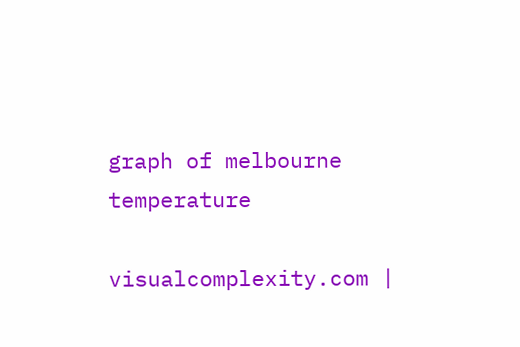graph of melbourne temperature

visualcomplexity.com |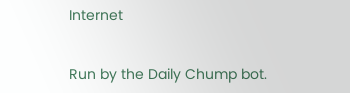Internet


Run by the Daily Chump bot.